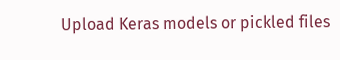Upload Keras models or pickled files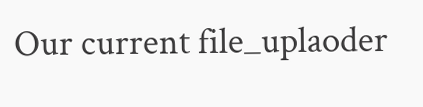Our current file_uplaoder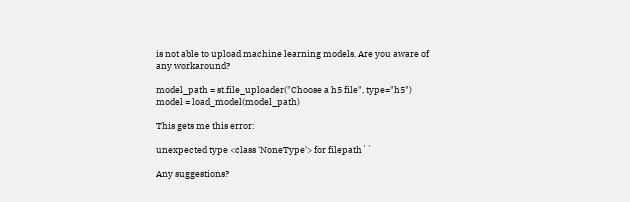is not able to upload machine learning models. Are you aware of any workaround?

model_path = st.file_uploader("Choose a h5 file", type="h5")
model = load_model(model_path)

This gets me this error:

unexpected type <class 'NoneType'> for filepath``

Any suggestions?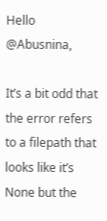Hello @Abusnina,

It’s a bit odd that the error refers to a filepath that looks like it’s None but the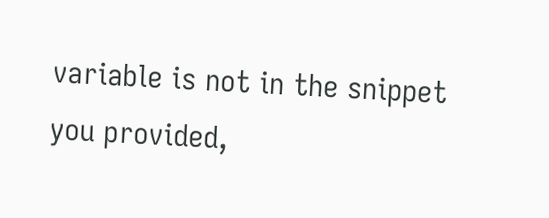variable is not in the snippet you provided,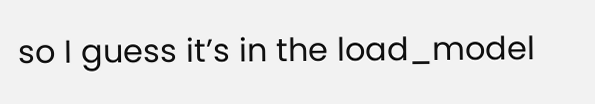so I guess it’s in the load_model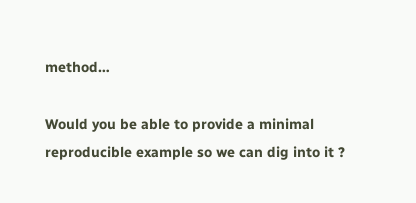method…

Would you be able to provide a minimal reproducible example so we can dig into it ?